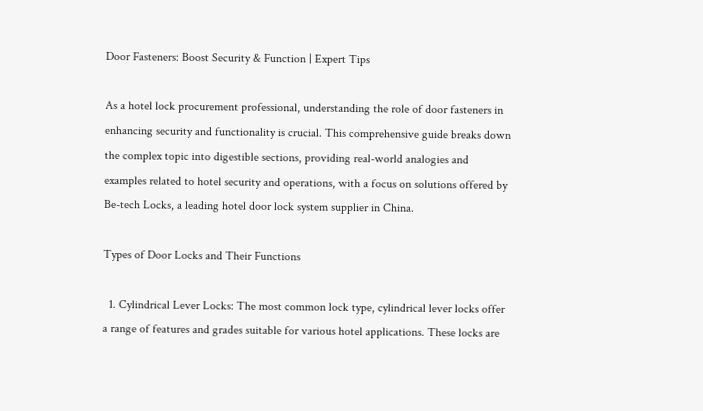Door Fasteners: Boost Security & Function | Expert Tips

As a hotel lock procurement professional, understanding the role of door fasteners in enhancing security and functionality is crucial. This comprehensive guide breaks down the complex topic into digestible sections, providing real-world analogies and examples related to hotel security and operations, with a focus on solutions offered by Be-tech Locks, a leading hotel door lock system supplier in China.

Types of Door Locks and Their Functions

  1. Cylindrical Lever Locks: The most common lock type, cylindrical lever locks offer a range of features and grades suitable for various hotel applications. These locks are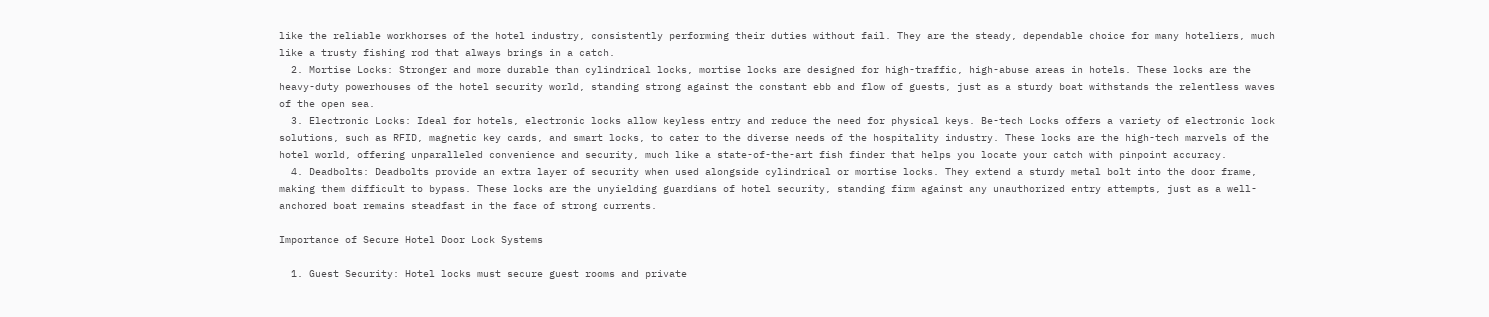like the reliable workhorses of the hotel industry, consistently performing their duties without fail. They are the steady, dependable choice for many hoteliers, much like a trusty fishing rod that always brings in a catch.
  2. Mortise Locks: Stronger and more durable than cylindrical locks, mortise locks are designed for high-traffic, high-abuse areas in hotels. These locks are the heavy-duty powerhouses of the hotel security world, standing strong against the constant ebb and flow of guests, just as a sturdy boat withstands the relentless waves of the open sea.
  3. Electronic Locks: Ideal for hotels, electronic locks allow keyless entry and reduce the need for physical keys. Be-tech Locks offers a variety of electronic lock solutions, such as RFID, magnetic key cards, and smart locks, to cater to the diverse needs of the hospitality industry. These locks are the high-tech marvels of the hotel world, offering unparalleled convenience and security, much like a state-of-the-art fish finder that helps you locate your catch with pinpoint accuracy.
  4. Deadbolts: Deadbolts provide an extra layer of security when used alongside cylindrical or mortise locks. They extend a sturdy metal bolt into the door frame, making them difficult to bypass. These locks are the unyielding guardians of hotel security, standing firm against any unauthorized entry attempts, just as a well-anchored boat remains steadfast in the face of strong currents.

Importance of Secure Hotel Door Lock Systems

  1. Guest Security: Hotel locks must secure guest rooms and private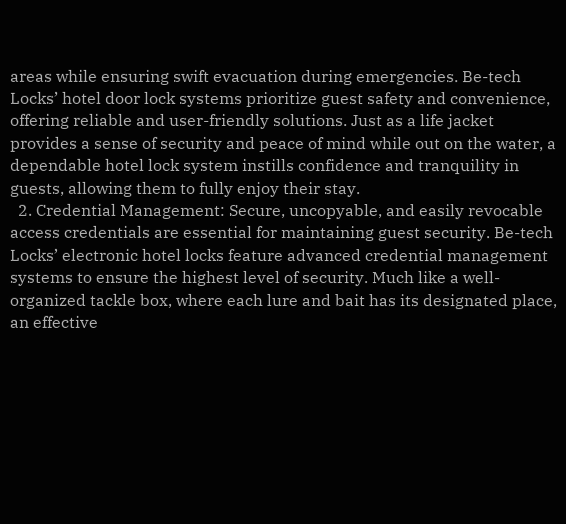areas while ensuring swift evacuation during emergencies. Be-tech Locks’ hotel door lock systems prioritize guest safety and convenience, offering reliable and user-friendly solutions. Just as a life jacket provides a sense of security and peace of mind while out on the water, a dependable hotel lock system instills confidence and tranquility in guests, allowing them to fully enjoy their stay.
  2. Credential Management: Secure, uncopyable, and easily revocable access credentials are essential for maintaining guest security. Be-tech Locks’ electronic hotel locks feature advanced credential management systems to ensure the highest level of security. Much like a well-organized tackle box, where each lure and bait has its designated place, an effective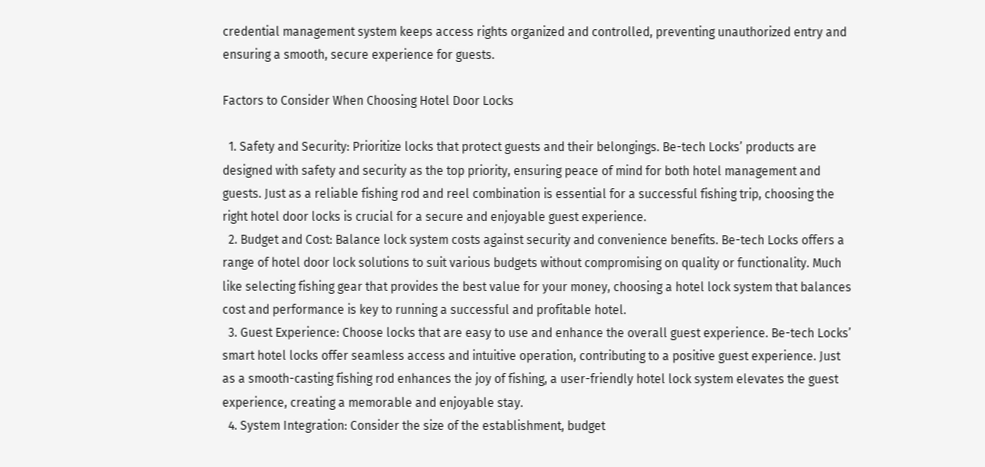credential management system keeps access rights organized and controlled, preventing unauthorized entry and ensuring a smooth, secure experience for guests.

Factors to Consider When Choosing Hotel Door Locks

  1. Safety and Security: Prioritize locks that protect guests and their belongings. Be-tech Locks’ products are designed with safety and security as the top priority, ensuring peace of mind for both hotel management and guests. Just as a reliable fishing rod and reel combination is essential for a successful fishing trip, choosing the right hotel door locks is crucial for a secure and enjoyable guest experience.
  2. Budget and Cost: Balance lock system costs against security and convenience benefits. Be-tech Locks offers a range of hotel door lock solutions to suit various budgets without compromising on quality or functionality. Much like selecting fishing gear that provides the best value for your money, choosing a hotel lock system that balances cost and performance is key to running a successful and profitable hotel.
  3. Guest Experience: Choose locks that are easy to use and enhance the overall guest experience. Be-tech Locks’ smart hotel locks offer seamless access and intuitive operation, contributing to a positive guest experience. Just as a smooth-casting fishing rod enhances the joy of fishing, a user-friendly hotel lock system elevates the guest experience, creating a memorable and enjoyable stay.
  4. System Integration: Consider the size of the establishment, budget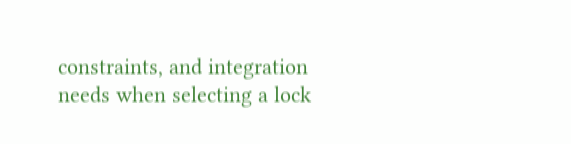constraints, and integration needs when selecting a lock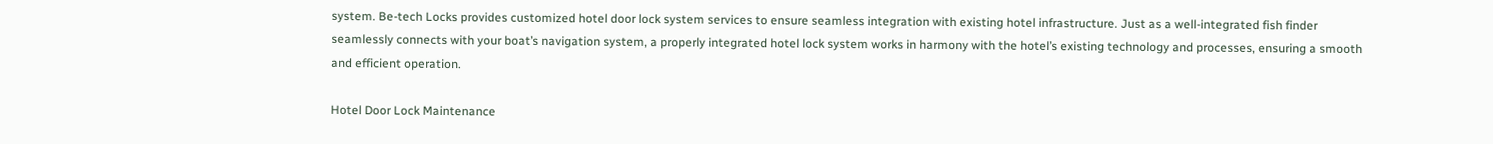system. Be-tech Locks provides customized hotel door lock system services to ensure seamless integration with existing hotel infrastructure. Just as a well-integrated fish finder seamlessly connects with your boat’s navigation system, a properly integrated hotel lock system works in harmony with the hotel’s existing technology and processes, ensuring a smooth and efficient operation.

Hotel Door Lock Maintenance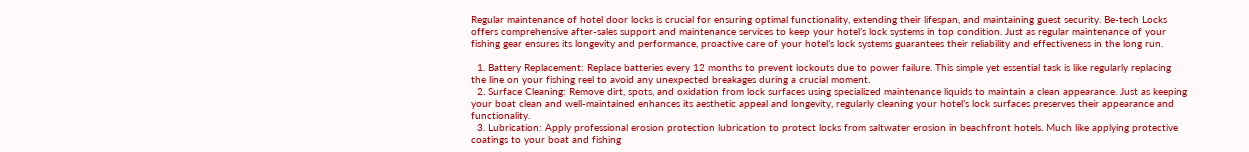Regular maintenance of hotel door locks is crucial for ensuring optimal functionality, extending their lifespan, and maintaining guest security. Be-tech Locks offers comprehensive after-sales support and maintenance services to keep your hotel’s lock systems in top condition. Just as regular maintenance of your fishing gear ensures its longevity and performance, proactive care of your hotel’s lock systems guarantees their reliability and effectiveness in the long run.

  1. Battery Replacement: Replace batteries every 12 months to prevent lockouts due to power failure. This simple yet essential task is like regularly replacing the line on your fishing reel to avoid any unexpected breakages during a crucial moment.
  2. Surface Cleaning: Remove dirt, spots, and oxidation from lock surfaces using specialized maintenance liquids to maintain a clean appearance. Just as keeping your boat clean and well-maintained enhances its aesthetic appeal and longevity, regularly cleaning your hotel’s lock surfaces preserves their appearance and functionality.
  3. Lubrication: Apply professional erosion protection lubrication to protect locks from saltwater erosion in beachfront hotels. Much like applying protective coatings to your boat and fishing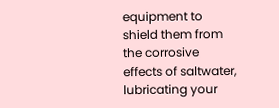equipment to shield them from the corrosive effects of saltwater, lubricating your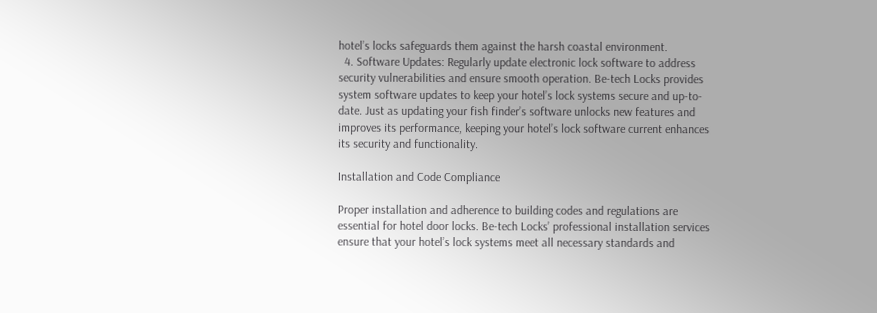hotel’s locks safeguards them against the harsh coastal environment.
  4. Software Updates: Regularly update electronic lock software to address security vulnerabilities and ensure smooth operation. Be-tech Locks provides system software updates to keep your hotel’s lock systems secure and up-to-date. Just as updating your fish finder’s software unlocks new features and improves its performance, keeping your hotel’s lock software current enhances its security and functionality.

Installation and Code Compliance

Proper installation and adherence to building codes and regulations are essential for hotel door locks. Be-tech Locks’ professional installation services ensure that your hotel’s lock systems meet all necessary standards and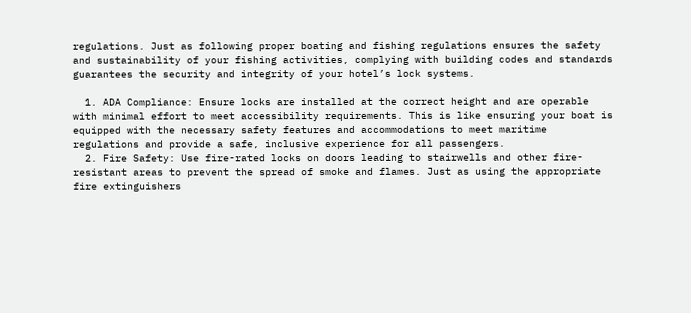regulations. Just as following proper boating and fishing regulations ensures the safety and sustainability of your fishing activities, complying with building codes and standards guarantees the security and integrity of your hotel’s lock systems.

  1. ADA Compliance: Ensure locks are installed at the correct height and are operable with minimal effort to meet accessibility requirements. This is like ensuring your boat is equipped with the necessary safety features and accommodations to meet maritime regulations and provide a safe, inclusive experience for all passengers.
  2. Fire Safety: Use fire-rated locks on doors leading to stairwells and other fire-resistant areas to prevent the spread of smoke and flames. Just as using the appropriate fire extinguishers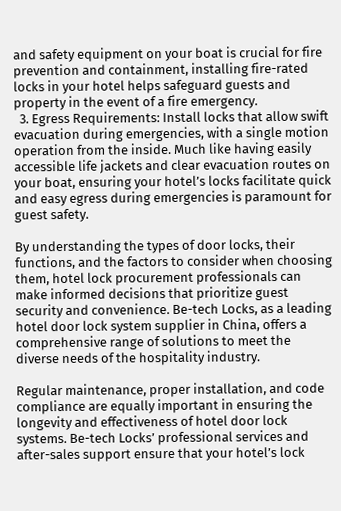and safety equipment on your boat is crucial for fire prevention and containment, installing fire-rated locks in your hotel helps safeguard guests and property in the event of a fire emergency.
  3. Egress Requirements: Install locks that allow swift evacuation during emergencies, with a single motion operation from the inside. Much like having easily accessible life jackets and clear evacuation routes on your boat, ensuring your hotel’s locks facilitate quick and easy egress during emergencies is paramount for guest safety.

By understanding the types of door locks, their functions, and the factors to consider when choosing them, hotel lock procurement professionals can make informed decisions that prioritize guest security and convenience. Be-tech Locks, as a leading hotel door lock system supplier in China, offers a comprehensive range of solutions to meet the diverse needs of the hospitality industry.

Regular maintenance, proper installation, and code compliance are equally important in ensuring the longevity and effectiveness of hotel door lock systems. Be-tech Locks’ professional services and after-sales support ensure that your hotel’s lock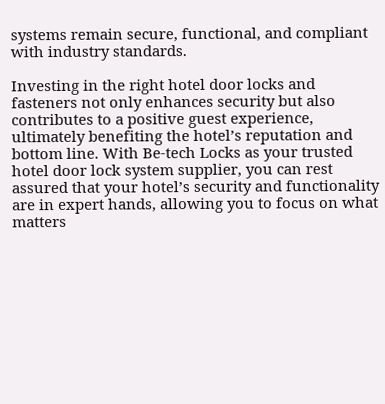systems remain secure, functional, and compliant with industry standards.

Investing in the right hotel door locks and fasteners not only enhances security but also contributes to a positive guest experience, ultimately benefiting the hotel’s reputation and bottom line. With Be-tech Locks as your trusted hotel door lock system supplier, you can rest assured that your hotel’s security and functionality are in expert hands, allowing you to focus on what matters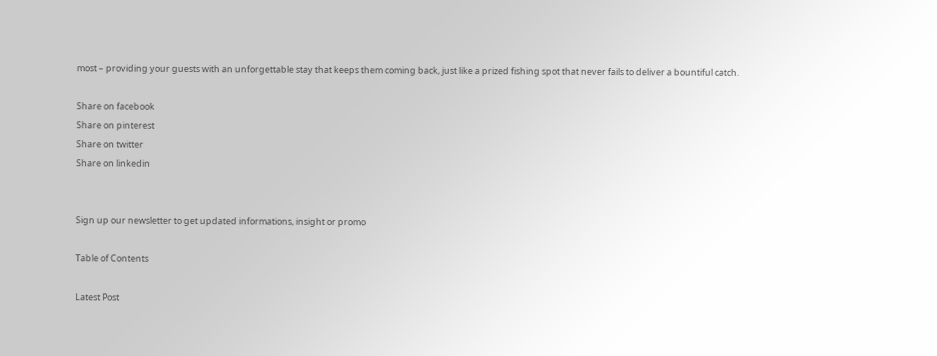most – providing your guests with an unforgettable stay that keeps them coming back, just like a prized fishing spot that never fails to deliver a bountiful catch.

Share on facebook
Share on pinterest
Share on twitter
Share on linkedin


Sign up our newsletter to get updated informations, insight or promo

Table of Contents

Latest Post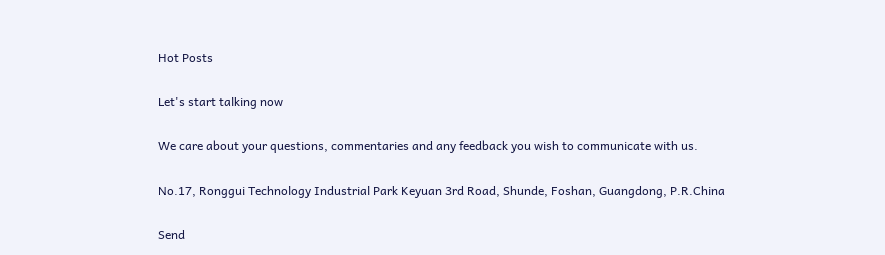Hot Posts

Let's start talking now

We care about your questions, commentaries and any feedback you wish to communicate with us.

No.17, Ronggui Technology Industrial Park Keyuan 3rd Road, Shunde, Foshan, Guangdong, P.R.China

Send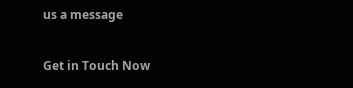us a message

Get in Touch Now